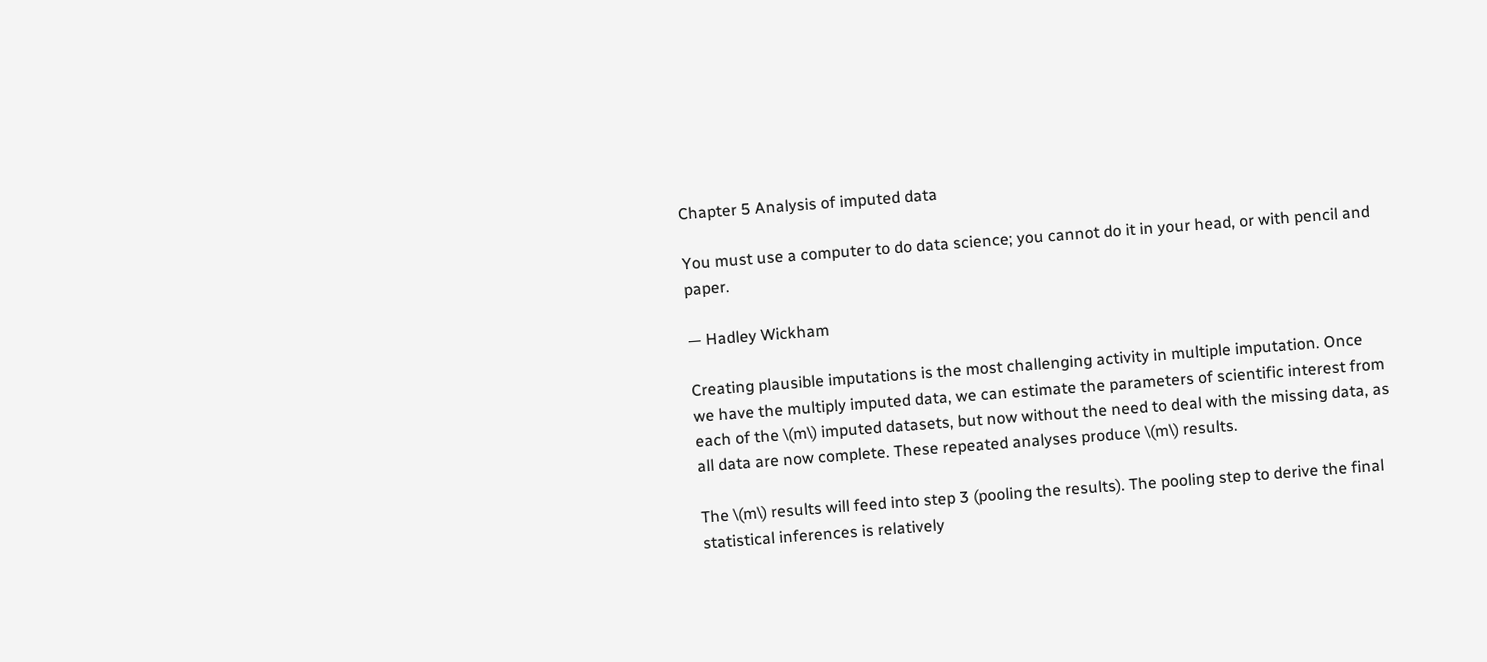Chapter 5 Analysis of imputed data

You must use a computer to do data science; you cannot do it in your head, or with pencil and paper.

— Hadley Wickham

Creating plausible imputations is the most challenging activity in multiple imputation. Once we have the multiply imputed data, we can estimate the parameters of scientific interest from each of the \(m\) imputed datasets, but now without the need to deal with the missing data, as all data are now complete. These repeated analyses produce \(m\) results.

The \(m\) results will feed into step 3 (pooling the results). The pooling step to derive the final statistical inferences is relatively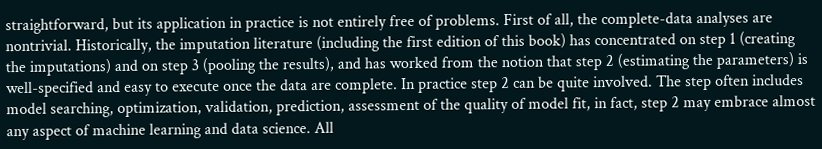straightforward, but its application in practice is not entirely free of problems. First of all, the complete-data analyses are nontrivial. Historically, the imputation literature (including the first edition of this book) has concentrated on step 1 (creating the imputations) and on step 3 (pooling the results), and has worked from the notion that step 2 (estimating the parameters) is well-specified and easy to execute once the data are complete. In practice step 2 can be quite involved. The step often includes model searching, optimization, validation, prediction, assessment of the quality of model fit, in fact, step 2 may embrace almost any aspect of machine learning and data science. All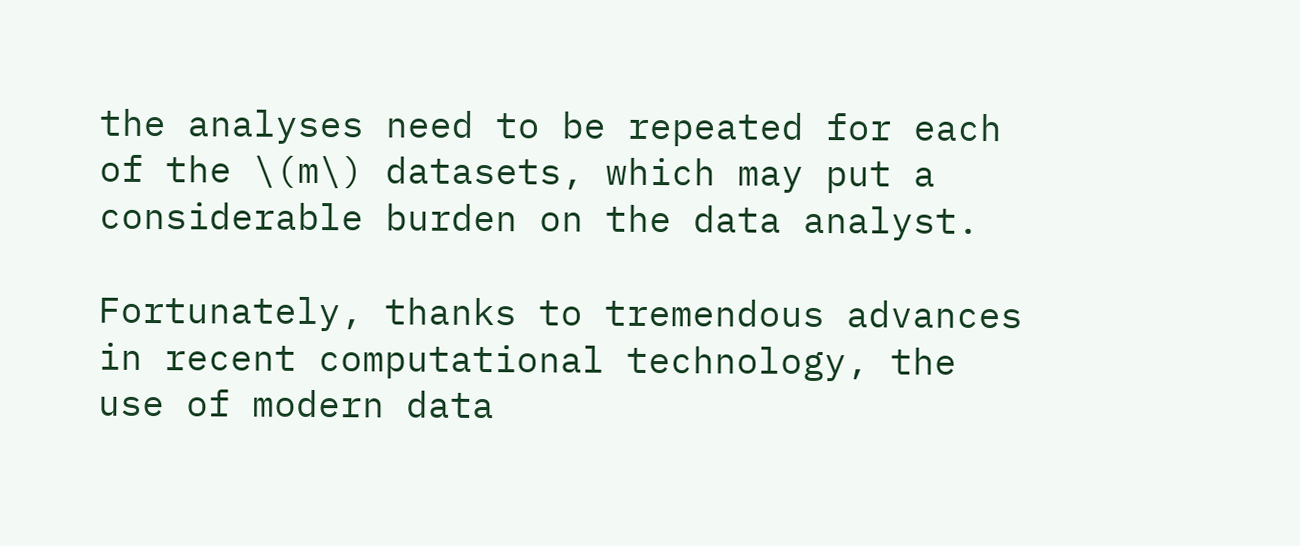the analyses need to be repeated for each of the \(m\) datasets, which may put a considerable burden on the data analyst.

Fortunately, thanks to tremendous advances in recent computational technology, the use of modern data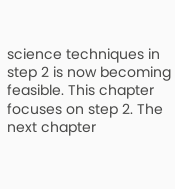science techniques in step 2 is now becoming feasible. This chapter focuses on step 2. The next chapter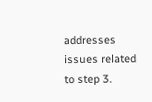addresses issues related to step 3.